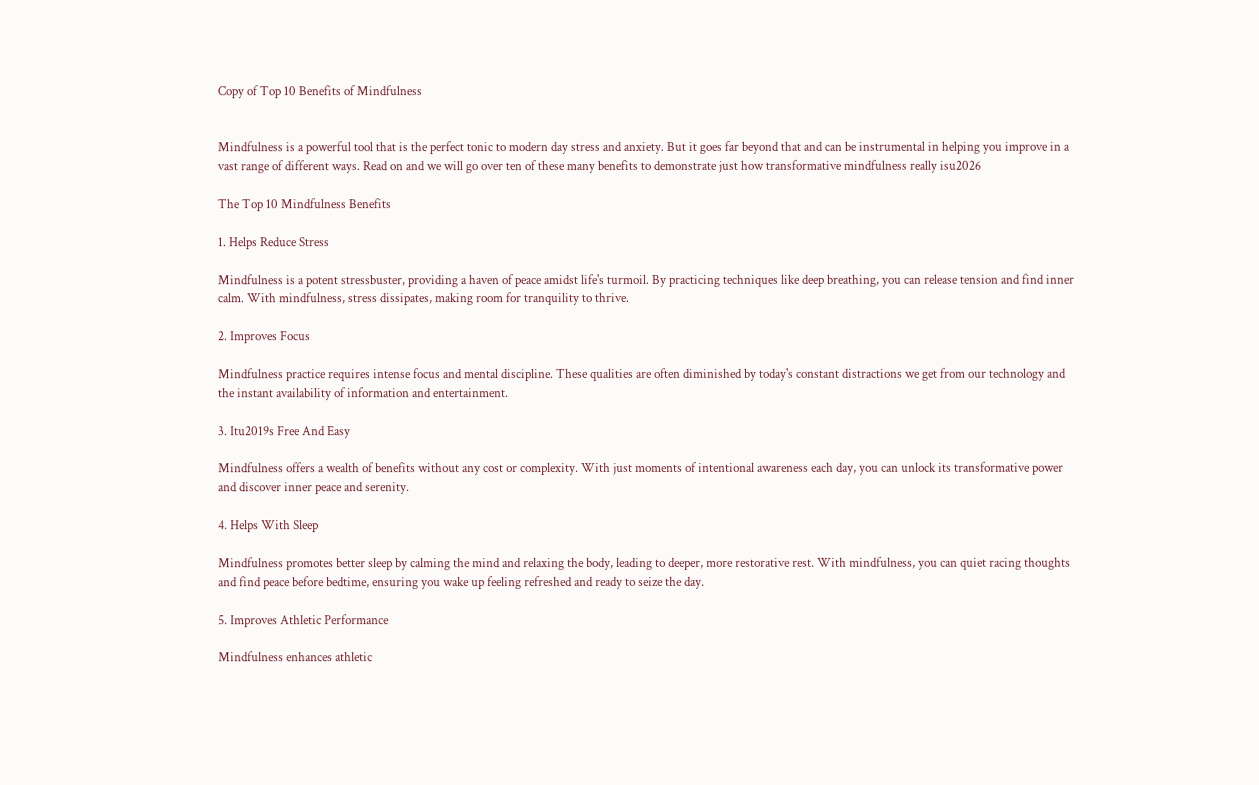Copy of Top 10 Benefits of Mindfulness


Mindfulness is a powerful tool that is the perfect tonic to modern day stress and anxiety. But it goes far beyond that and can be instrumental in helping you improve in a vast range of different ways. Read on and we will go over ten of these many benefits to demonstrate just how transformative mindfulness really isu2026

The Top 10 Mindfulness Benefits

1. Helps Reduce Stress

Mindfulness is a potent stressbuster, providing a haven of peace amidst life's turmoil. By practicing techniques like deep breathing, you can release tension and find inner calm. With mindfulness, stress dissipates, making room for tranquility to thrive.

2. Improves Focus

Mindfulness practice requires intense focus and mental discipline. These qualities are often diminished by today's constant distractions we get from our technology and the instant availability of information and entertainment.

3. Itu2019s Free And Easy

Mindfulness offers a wealth of benefits without any cost or complexity. With just moments of intentional awareness each day, you can unlock its transformative power and discover inner peace and serenity.

4. Helps With Sleep

Mindfulness promotes better sleep by calming the mind and relaxing the body, leading to deeper, more restorative rest. With mindfulness, you can quiet racing thoughts and find peace before bedtime, ensuring you wake up feeling refreshed and ready to seize the day.

5. Improves Athletic Performance

Mindfulness enhances athletic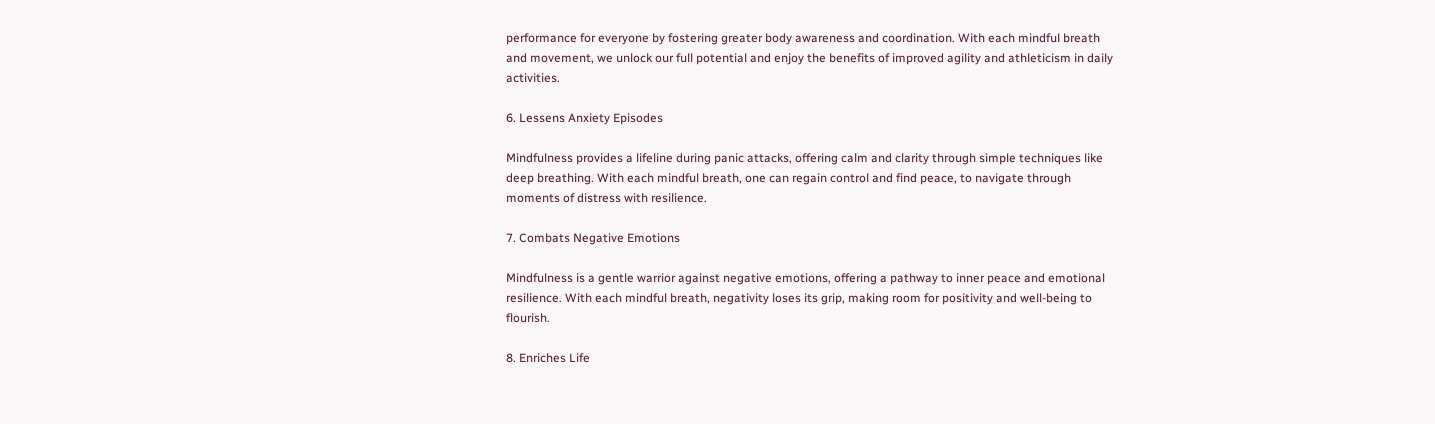performance for everyone by fostering greater body awareness and coordination. With each mindful breath and movement, we unlock our full potential and enjoy the benefits of improved agility and athleticism in daily activities.

6. Lessens Anxiety Episodes

Mindfulness provides a lifeline during panic attacks, offering calm and clarity through simple techniques like deep breathing. With each mindful breath, one can regain control and find peace, to navigate through moments of distress with resilience.

7. Combats Negative Emotions

Mindfulness is a gentle warrior against negative emotions, offering a pathway to inner peace and emotional resilience. With each mindful breath, negativity loses its grip, making room for positivity and well-being to flourish.

8. Enriches Life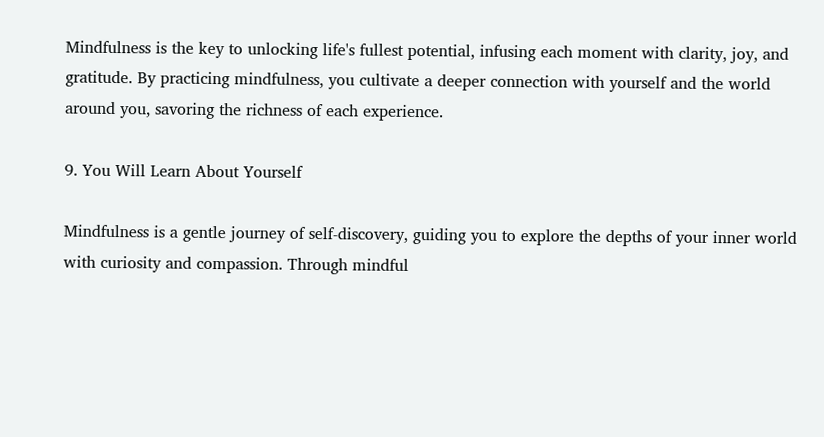Mindfulness is the key to unlocking life's fullest potential, infusing each moment with clarity, joy, and gratitude. By practicing mindfulness, you cultivate a deeper connection with yourself and the world around you, savoring the richness of each experience.

9. You Will Learn About Yourself

Mindfulness is a gentle journey of self-discovery, guiding you to explore the depths of your inner world with curiosity and compassion. Through mindful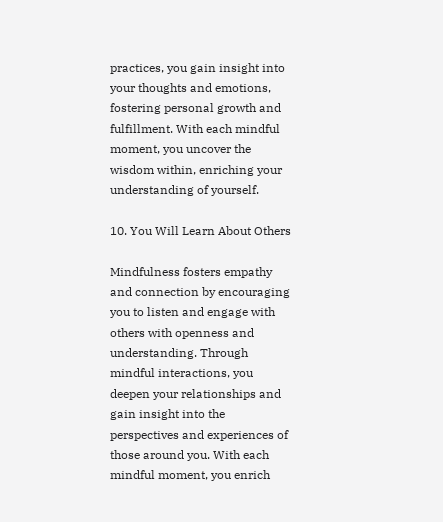practices, you gain insight into your thoughts and emotions, fostering personal growth and fulfillment. With each mindful moment, you uncover the wisdom within, enriching your understanding of yourself.

10. You Will Learn About Others

Mindfulness fosters empathy and connection by encouraging you to listen and engage with others with openness and understanding. Through mindful interactions, you deepen your relationships and gain insight into the perspectives and experiences of those around you. With each mindful moment, you enrich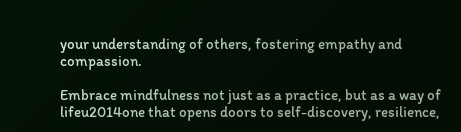your understanding of others, fostering empathy and compassion.

Embrace mindfulness not just as a practice, but as a way of lifeu2014one that opens doors to self-discovery, resilience,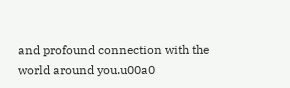and profound connection with the world around you.u00a0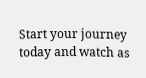Start your journey today and watch as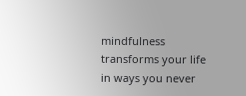mindfulness transforms your life in ways you never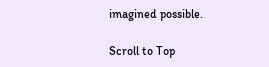imagined possible.

Scroll to Top